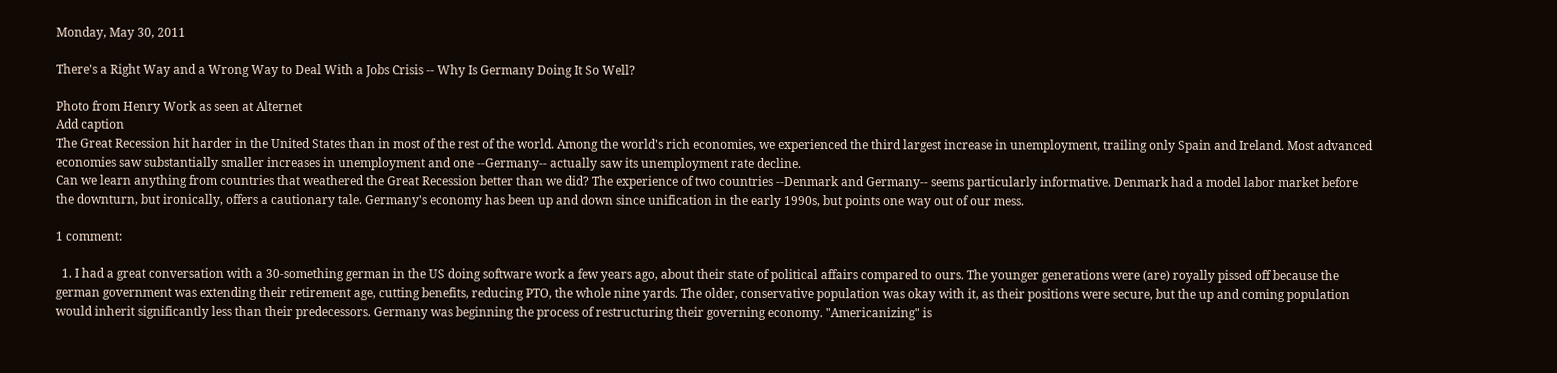Monday, May 30, 2011

There's a Right Way and a Wrong Way to Deal With a Jobs Crisis -- Why Is Germany Doing It So Well?

Photo from Henry Work as seen at Alternet
Add caption
The Great Recession hit harder in the United States than in most of the rest of the world. Among the world's rich economies, we experienced the third largest increase in unemployment, trailing only Spain and Ireland. Most advanced economies saw substantially smaller increases in unemployment and one --Germany-- actually saw its unemployment rate decline.
Can we learn anything from countries that weathered the Great Recession better than we did? The experience of two countries --Denmark and Germany-- seems particularly informative. Denmark had a model labor market before the downturn, but ironically, offers a cautionary tale. Germany's economy has been up and down since unification in the early 1990s, but points one way out of our mess.

1 comment:

  1. I had a great conversation with a 30-something german in the US doing software work a few years ago, about their state of political affairs compared to ours. The younger generations were (are) royally pissed off because the german government was extending their retirement age, cutting benefits, reducing PTO, the whole nine yards. The older, conservative population was okay with it, as their positions were secure, but the up and coming population would inherit significantly less than their predecessors. Germany was beginning the process of restructuring their governing economy. "Americanizing" is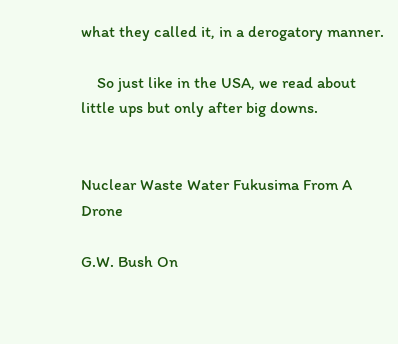what they called it, in a derogatory manner.

    So just like in the USA, we read about little ups but only after big downs.


Nuclear Waste Water Fukusima From A Drone

G.W. Bush On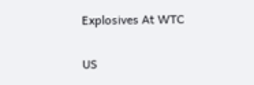Explosives At WTC

US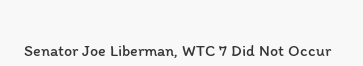Senator Joe Liberman, WTC 7 Did Not Occur